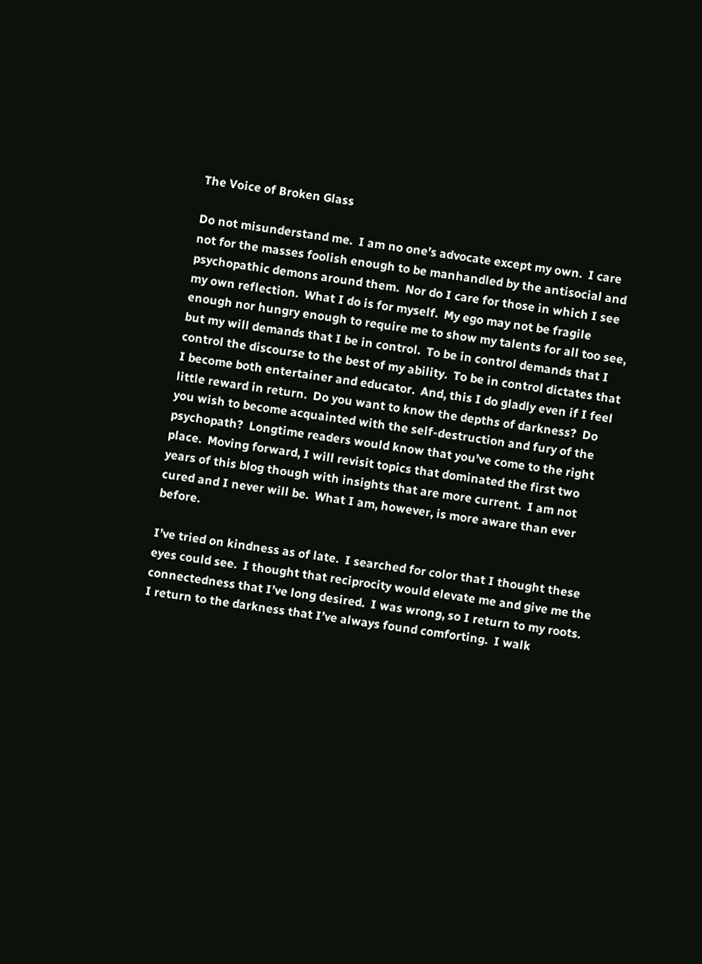The Voice of Broken Glass

Do not misunderstand me.  I am no one’s advocate except my own.  I care not for the masses foolish enough to be manhandled by the antisocial and psychopathic demons around them.  Nor do I care for those in which I see my own reflection.  What I do is for myself.  My ego may not be fragile enough nor hungry enough to require me to show my talents for all too see, but my will demands that I be in control.  To be in control demands that I control the discourse to the best of my ability.  To be in control dictates that I become both entertainer and educator.  And, this I do gladly even if I feel little reward in return.  Do you want to know the depths of darkness?  Do you wish to become acquainted with the self-destruction and fury of the psychopath?  Longtime readers would know that you’ve come to the right place.  Moving forward, I will revisit topics that dominated the first two years of this blog though with insights that are more current.  I am not cured and I never will be.  What I am, however, is more aware than ever before.

I’ve tried on kindness as of late.  I searched for color that I thought these eyes could see.  I thought that reciprocity would elevate me and give me the connectedness that I’ve long desired.  I was wrong, so I return to my roots.  I return to the darkness that I’ve always found comforting.  I walk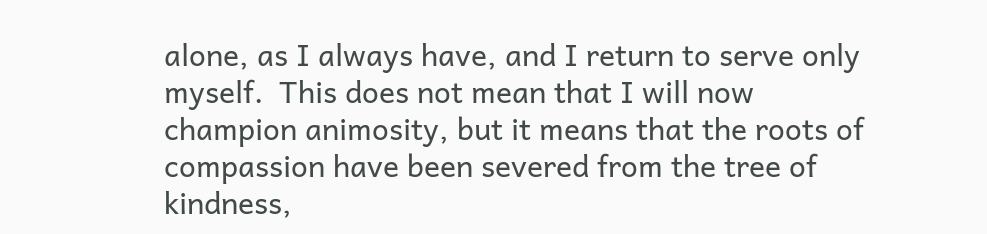alone, as I always have, and I return to serve only myself.  This does not mean that I will now champion animosity, but it means that the roots of compassion have been severed from the tree of kindness,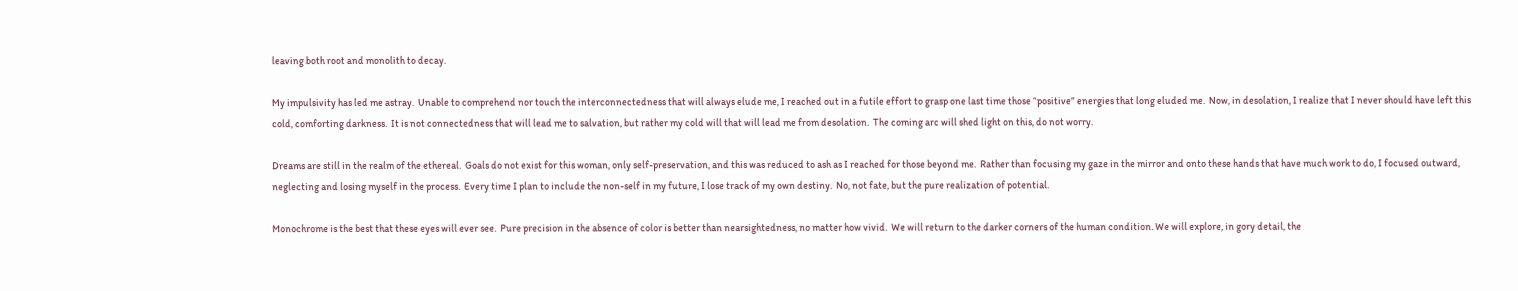leaving both root and monolith to decay.

My impulsivity has led me astray.  Unable to comprehend nor touch the interconnectedness that will always elude me, I reached out in a futile effort to grasp one last time those “positive” energies that long eluded me.  Now, in desolation, I realize that I never should have left this cold, comforting darkness.  It is not connectedness that will lead me to salvation, but rather my cold will that will lead me from desolation.  The coming arc will shed light on this, do not worry.

Dreams are still in the realm of the ethereal.  Goals do not exist for this woman, only self-preservation, and this was reduced to ash as I reached for those beyond me.  Rather than focusing my gaze in the mirror and onto these hands that have much work to do, I focused outward, neglecting and losing myself in the process.  Every time I plan to include the non-self in my future, I lose track of my own destiny.  No, not fate, but the pure realization of potential.

Monochrome is the best that these eyes will ever see.  Pure precision in the absence of color is better than nearsightedness, no matter how vivid.  We will return to the darker corners of the human condition. We will explore, in gory detail, the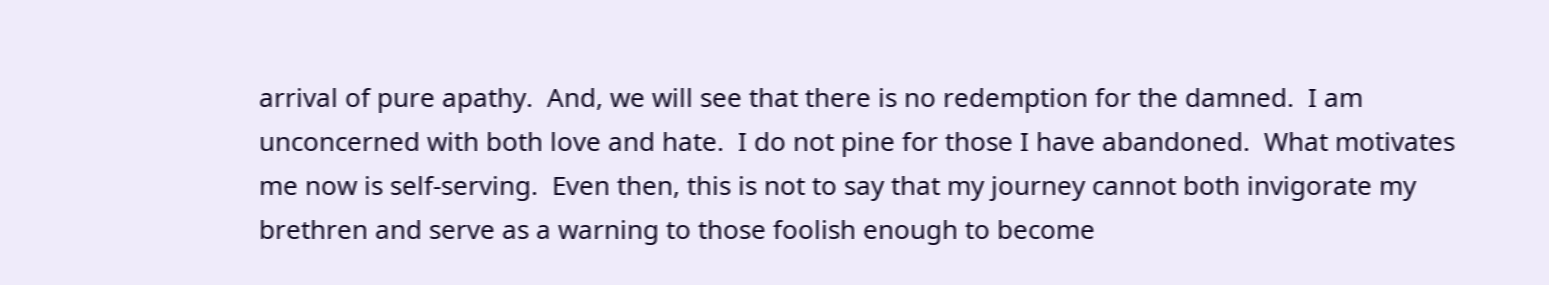arrival of pure apathy.  And, we will see that there is no redemption for the damned.  I am unconcerned with both love and hate.  I do not pine for those I have abandoned.  What motivates me now is self-serving.  Even then, this is not to say that my journey cannot both invigorate my brethren and serve as a warning to those foolish enough to become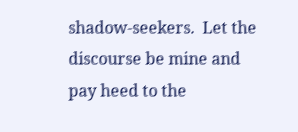shadow-seekers.  Let the discourse be mine and pay heed to the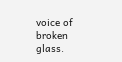voice of broken glass.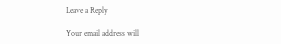Leave a Reply

Your email address will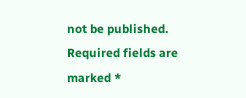not be published. Required fields are marked *